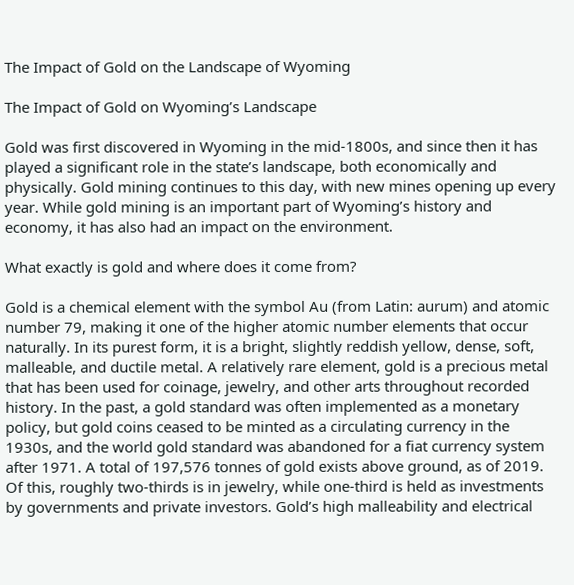The Impact of Gold on the Landscape of Wyoming

The Impact of Gold on Wyoming’s Landscape

Gold was first discovered in Wyoming in the mid-1800s, and since then it has played a significant role in the state’s landscape, both economically and physically. Gold mining continues to this day, with new mines opening up every year. While gold mining is an important part of Wyoming’s history and economy, it has also had an impact on the environment.

What exactly is gold and where does it come from?

Gold is a chemical element with the symbol Au (from Latin: aurum) and atomic number 79, making it one of the higher atomic number elements that occur naturally. In its purest form, it is a bright, slightly reddish yellow, dense, soft, malleable, and ductile metal. A relatively rare element, gold is a precious metal that has been used for coinage, jewelry, and other arts throughout recorded history. In the past, a gold standard was often implemented as a monetary policy, but gold coins ceased to be minted as a circulating currency in the 1930s, and the world gold standard was abandoned for a fiat currency system after 1971. A total of 197,576 tonnes of gold exists above ground, as of 2019. Of this, roughly two-thirds is in jewelry, while one-third is held as investments by governments and private investors. Gold’s high malleability and electrical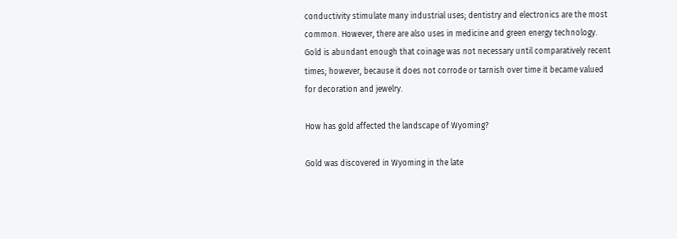conductivity stimulate many industrial uses; dentistry and electronics are the most common. However, there are also uses in medicine and green energy technology. Gold is abundant enough that coinage was not necessary until comparatively recent times; however, because it does not corrode or tarnish over time it became valued for decoration and jewelry.

How has gold affected the landscape of Wyoming?

Gold was discovered in Wyoming in the late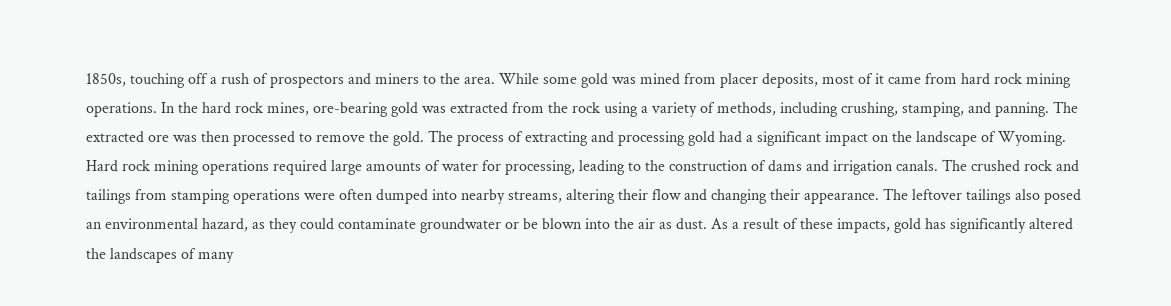1850s, touching off a rush of prospectors and miners to the area. While some gold was mined from placer deposits, most of it came from hard rock mining operations. In the hard rock mines, ore-bearing gold was extracted from the rock using a variety of methods, including crushing, stamping, and panning. The extracted ore was then processed to remove the gold. The process of extracting and processing gold had a significant impact on the landscape of Wyoming. Hard rock mining operations required large amounts of water for processing, leading to the construction of dams and irrigation canals. The crushed rock and tailings from stamping operations were often dumped into nearby streams, altering their flow and changing their appearance. The leftover tailings also posed an environmental hazard, as they could contaminate groundwater or be blown into the air as dust. As a result of these impacts, gold has significantly altered the landscapes of many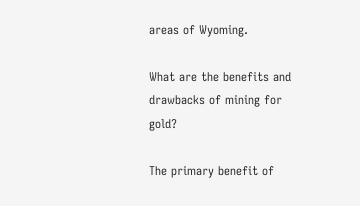areas of Wyoming.

What are the benefits and drawbacks of mining for gold?

The primary benefit of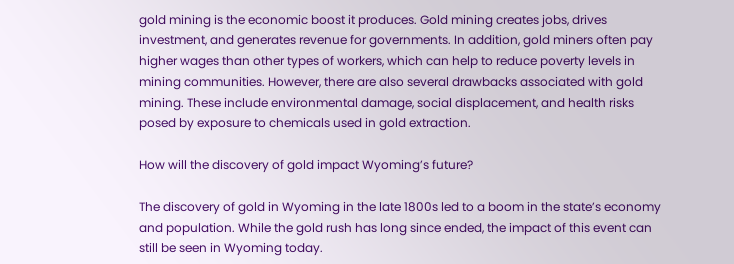gold mining is the economic boost it produces. Gold mining creates jobs, drives investment, and generates revenue for governments. In addition, gold miners often pay higher wages than other types of workers, which can help to reduce poverty levels in mining communities. However, there are also several drawbacks associated with gold mining. These include environmental damage, social displacement, and health risks posed by exposure to chemicals used in gold extraction.

How will the discovery of gold impact Wyoming’s future?

The discovery of gold in Wyoming in the late 1800s led to a boom in the state’s economy and population. While the gold rush has long since ended, the impact of this event can still be seen in Wyoming today.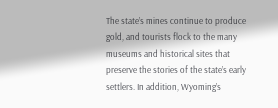The state’s mines continue to produce gold, and tourists flock to the many museums and historical sites that preserve the stories of the state’s early settlers. In addition, Wyoming’s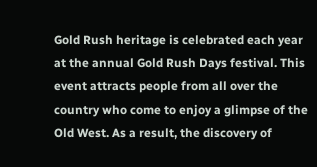Gold Rush heritage is celebrated each year at the annual Gold Rush Days festival. This event attracts people from all over the country who come to enjoy a glimpse of the Old West. As a result, the discovery of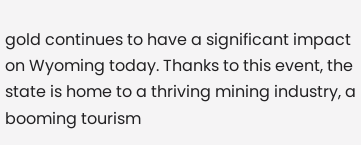gold continues to have a significant impact on Wyoming today. Thanks to this event, the state is home to a thriving mining industry, a booming tourism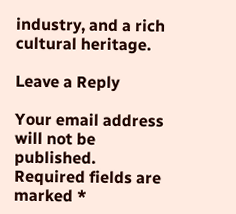industry, and a rich cultural heritage.

Leave a Reply

Your email address will not be published. Required fields are marked *